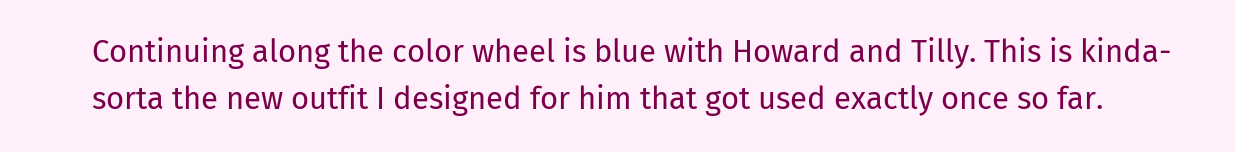Continuing along the color wheel is blue with Howard and Tilly. This is kinda-sorta the new outfit I designed for him that got used exactly once so far.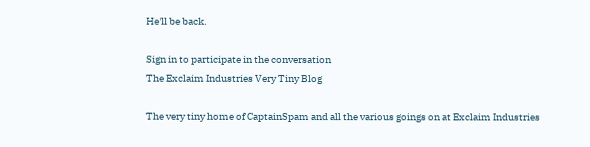He'll be back.

Sign in to participate in the conversation
The Exclaim Industries Very Tiny Blog

The very tiny home of CaptainSpam and all the various goings on at Exclaim Industries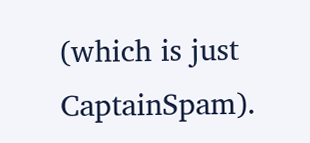(which is just CaptainSpam).